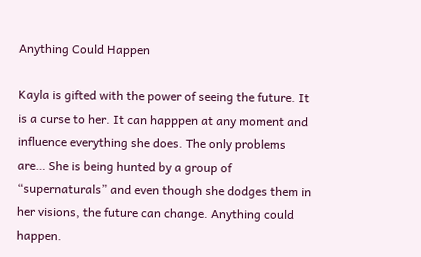Anything Could Happen

Kayla is gifted with the power of seeing the future. It is a curse to her. It can happpen at any moment and influence everything she does. The only problems are… She is being hunted by a group of “supernaturals” and even though she dodges them in her visions, the future can change. Anything could happen.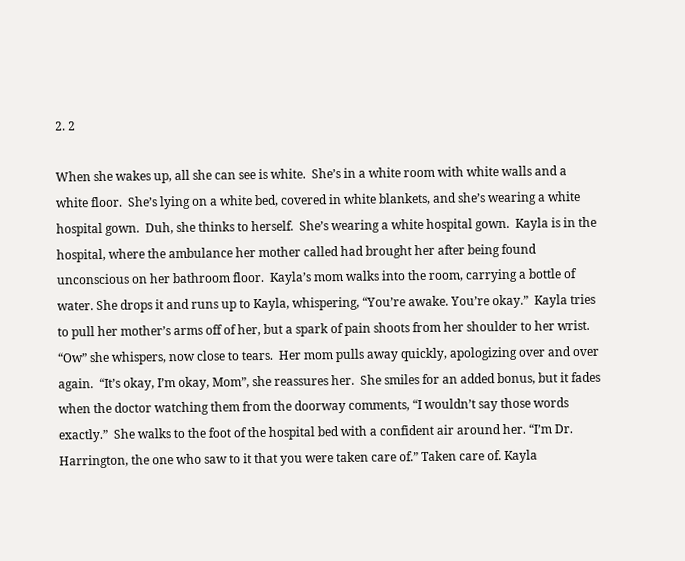2. 2

When she wakes up, all she can see is white.  She’s in a white room with white walls and a white floor.  She’s lying on a white bed, covered in white blankets, and she’s wearing a white hospital gown.  Duh, she thinks to herself.  She’s wearing a white hospital gown.  Kayla is in the hospital, where the ambulance her mother called had brought her after being found unconscious on her bathroom floor.  Kayla’s mom walks into the room, carrying a bottle of water. She drops it and runs up to Kayla, whispering, “You’re awake. You’re okay.”  Kayla tries to pull her mother’s arms off of her, but a spark of pain shoots from her shoulder to her wrist. “Ow” she whispers, now close to tears.  Her mom pulls away quickly, apologizing over and over again.  “It’s okay, I’m okay, Mom”, she reassures her.  She smiles for an added bonus, but it fades when the doctor watching them from the doorway comments, “I wouldn’t say those words exactly.”  She walks to the foot of the hospital bed with a confident air around her. “I’m Dr. Harrington, the one who saw to it that you were taken care of.” Taken care of. Kayla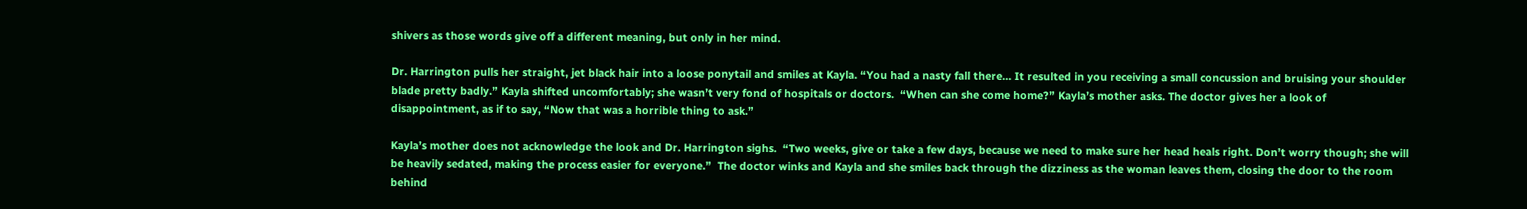shivers as those words give off a different meaning, but only in her mind.

Dr. Harrington pulls her straight, jet black hair into a loose ponytail and smiles at Kayla. “You had a nasty fall there… It resulted in you receiving a small concussion and bruising your shoulder blade pretty badly.” Kayla shifted uncomfortably; she wasn’t very fond of hospitals or doctors.  “When can she come home?” Kayla’s mother asks. The doctor gives her a look of disappointment, as if to say, “Now that was a horrible thing to ask.”

Kayla’s mother does not acknowledge the look and Dr. Harrington sighs.  “Two weeks, give or take a few days, because we need to make sure her head heals right. Don’t worry though; she will be heavily sedated, making the process easier for everyone.”  The doctor winks and Kayla and she smiles back through the dizziness as the woman leaves them, closing the door to the room behind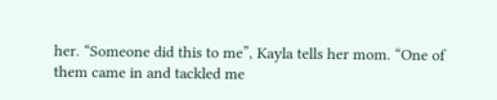her. “Someone did this to me”, Kayla tells her mom. “One of them came in and tackled me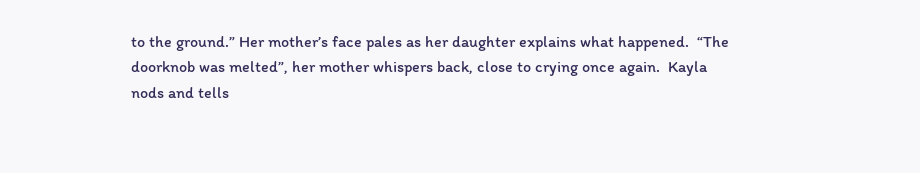to the ground.” Her mother’s face pales as her daughter explains what happened.  “The doorknob was melted”, her mother whispers back, close to crying once again.  Kayla nods and tells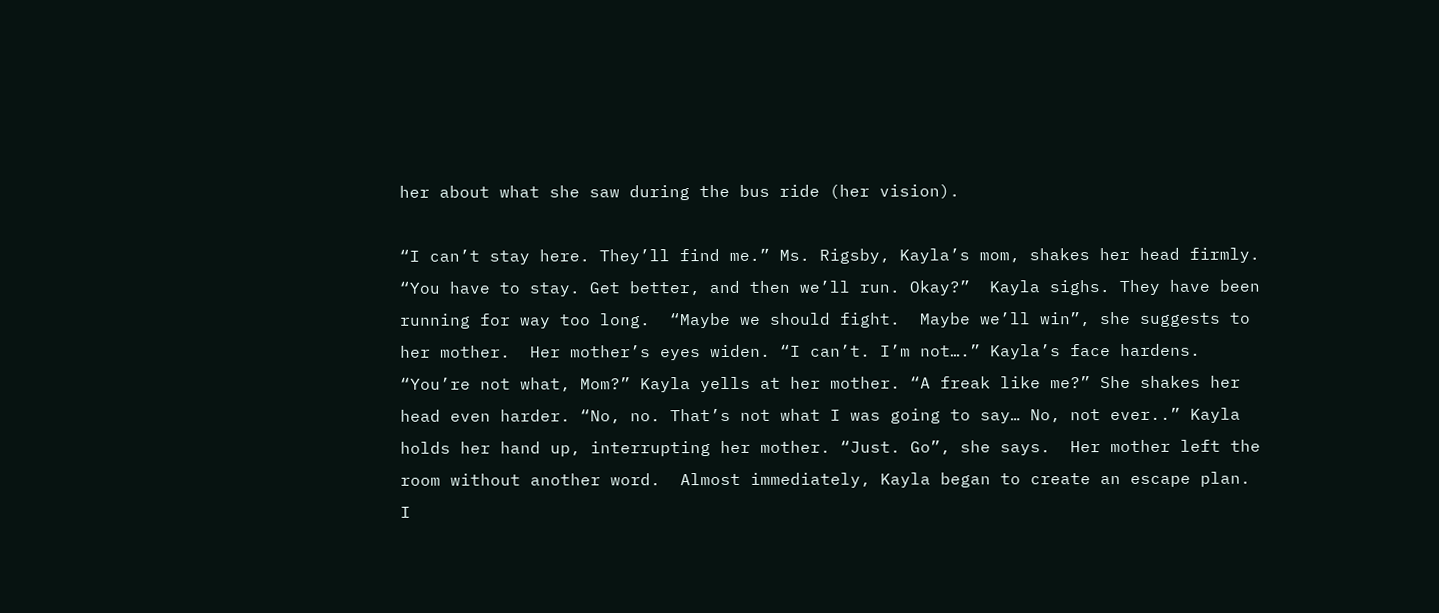her about what she saw during the bus ride (her vision).

“I can’t stay here. They’ll find me.” Ms. Rigsby, Kayla’s mom, shakes her head firmly. “You have to stay. Get better, and then we’ll run. Okay?”  Kayla sighs. They have been running for way too long.  “Maybe we should fight.  Maybe we’ll win”, she suggests to her mother.  Her mother’s eyes widen. “I can’t. I’m not….” Kayla’s face hardens. “You’re not what, Mom?” Kayla yells at her mother. “A freak like me?” She shakes her head even harder. “No, no. That’s not what I was going to say… No, not ever..” Kayla holds her hand up, interrupting her mother. “Just. Go”, she says.  Her mother left the room without another word.  Almost immediately, Kayla began to create an escape plan.  I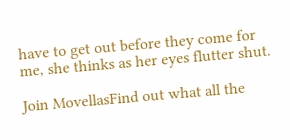have to get out before they come for me, she thinks as her eyes flutter shut.

Join MovellasFind out what all the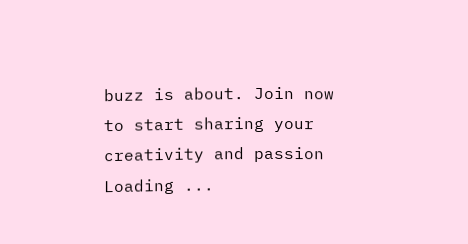buzz is about. Join now to start sharing your creativity and passion
Loading ...